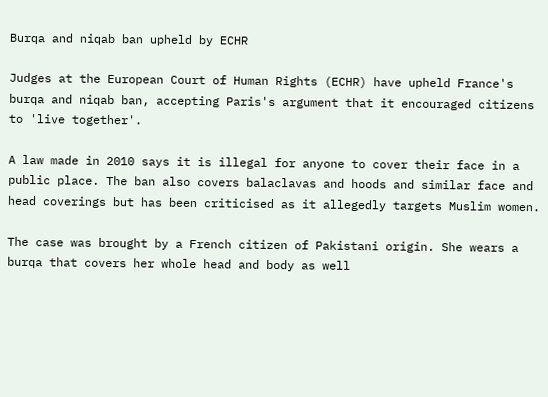Burqa and niqab ban upheld by ECHR

Judges at the European Court of Human Rights (ECHR) have upheld France's burqa and niqab ban, accepting Paris's argument that it encouraged citizens to 'live together'.

A law made in 2010 says it is illegal for anyone to cover their face in a public place. The ban also covers balaclavas and hoods and similar face and head coverings but has been criticised as it allegedly targets Muslim women.

The case was brought by a French citizen of Pakistani origin. She wears a burqa that covers her whole head and body as well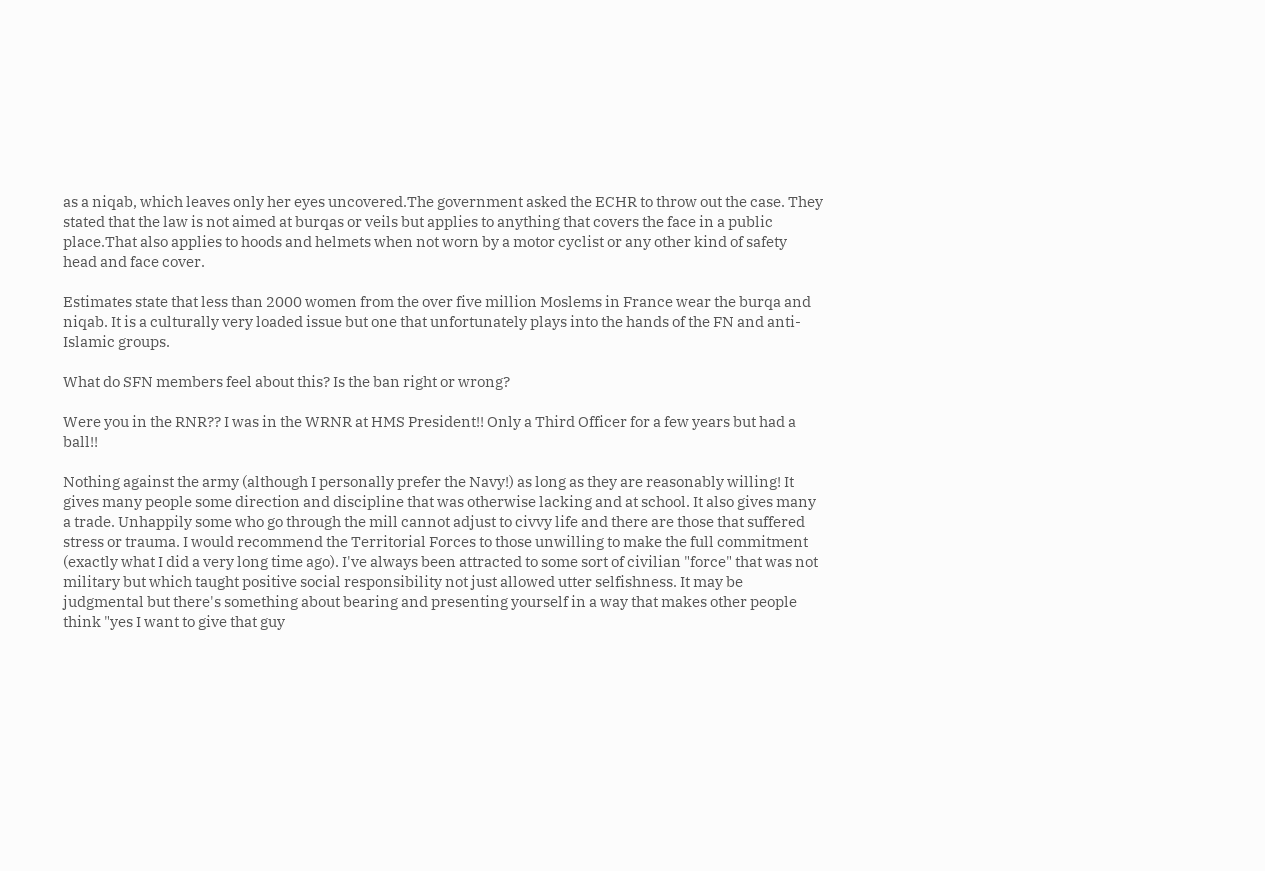as a niqab, which leaves only her eyes uncovered.The government asked the ECHR to throw out the case. They stated that the law is not aimed at burqas or veils but applies to anything that covers the face in a public place.That also applies to hoods and helmets when not worn by a motor cyclist or any other kind of safety head and face cover.

Estimates state that less than 2000 women from the over five million Moslems in France wear the burqa and niqab. It is a culturally very loaded issue but one that unfortunately plays into the hands of the FN and anti-Islamic groups.

What do SFN members feel about this? Is the ban right or wrong?

Were you in the RNR?? I was in the WRNR at HMS President!! Only a Third Officer for a few years but had a ball!!

Nothing against the army (although I personally prefer the Navy!) as long as they are reasonably willing! It gives many people some direction and discipline that was otherwise lacking and at school. It also gives many a trade. Unhappily some who go through the mill cannot adjust to civvy life and there are those that suffered stress or trauma. I would recommend the Territorial Forces to those unwilling to make the full commitment (exactly what I did a very long time ago). I've always been attracted to some sort of civilian "force" that was not military but which taught positive social responsibility not just allowed utter selfishness. It may be judgmental but there's something about bearing and presenting yourself in a way that makes other people think "yes I want to give that guy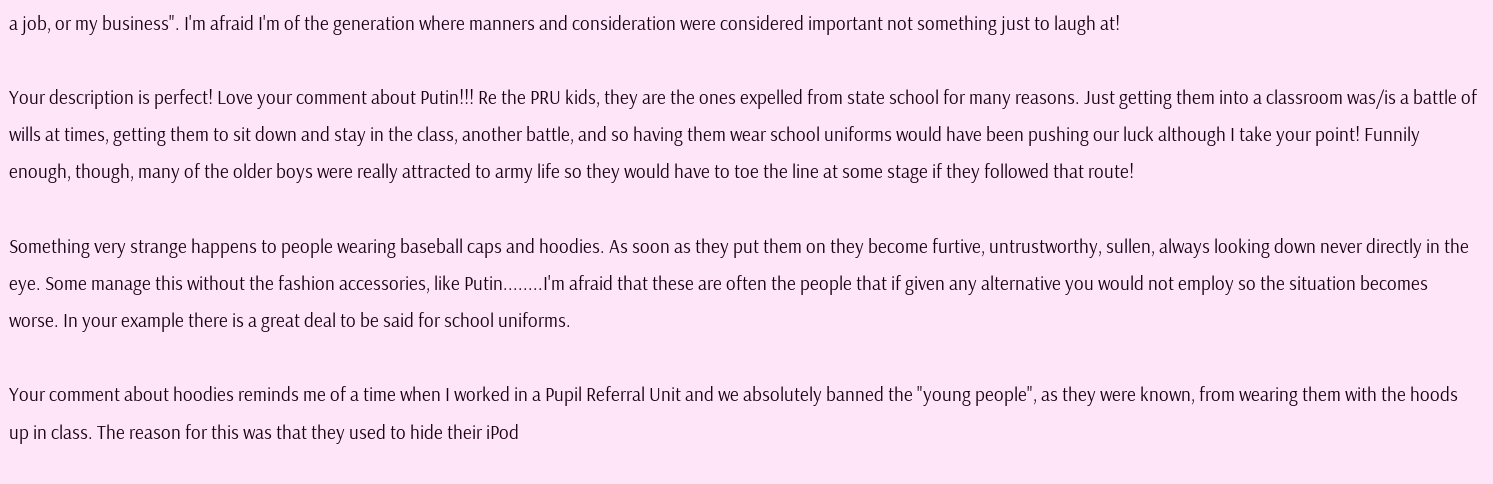a job, or my business". I'm afraid I'm of the generation where manners and consideration were considered important not something just to laugh at!

Your description is perfect! Love your comment about Putin!!! Re the PRU kids, they are the ones expelled from state school for many reasons. Just getting them into a classroom was/is a battle of wills at times, getting them to sit down and stay in the class, another battle, and so having them wear school uniforms would have been pushing our luck although I take your point! Funnily enough, though, many of the older boys were really attracted to army life so they would have to toe the line at some stage if they followed that route!

Something very strange happens to people wearing baseball caps and hoodies. As soon as they put them on they become furtive, untrustworthy, sullen, always looking down never directly in the eye. Some manage this without the fashion accessories, like Putin........I'm afraid that these are often the people that if given any alternative you would not employ so the situation becomes worse. In your example there is a great deal to be said for school uniforms.

Your comment about hoodies reminds me of a time when I worked in a Pupil Referral Unit and we absolutely banned the "young people", as they were known, from wearing them with the hoods up in class. The reason for this was that they used to hide their iPod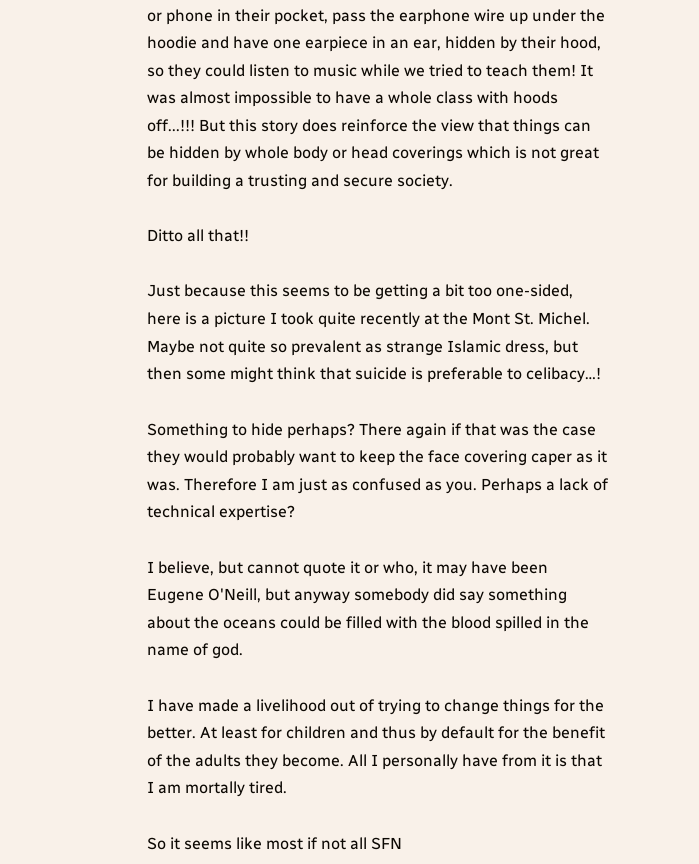or phone in their pocket, pass the earphone wire up under the hoodie and have one earpiece in an ear, hidden by their hood, so they could listen to music while we tried to teach them! It was almost impossible to have a whole class with hoods off...!!! But this story does reinforce the view that things can be hidden by whole body or head coverings which is not great for building a trusting and secure society.

Ditto all that!!

Just because this seems to be getting a bit too one-sided, here is a picture I took quite recently at the Mont St. Michel. Maybe not quite so prevalent as strange Islamic dress, but then some might think that suicide is preferable to celibacy…!

Something to hide perhaps? There again if that was the case they would probably want to keep the face covering caper as it was. Therefore I am just as confused as you. Perhaps a lack of technical expertise?

I believe, but cannot quote it or who, it may have been Eugene O'Neill, but anyway somebody did say something about the oceans could be filled with the blood spilled in the name of god.

I have made a livelihood out of trying to change things for the better. At least for children and thus by default for the benefit of the adults they become. All I personally have from it is that I am mortally tired.

So it seems like most if not all SFN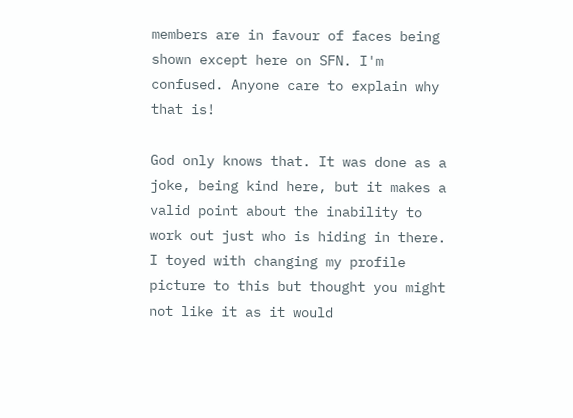members are in favour of faces being shown except here on SFN. I'm confused. Anyone care to explain why that is!

God only knows that. It was done as a joke, being kind here, but it makes a valid point about the inability to work out just who is hiding in there. I toyed with changing my profile picture to this but thought you might not like it as it would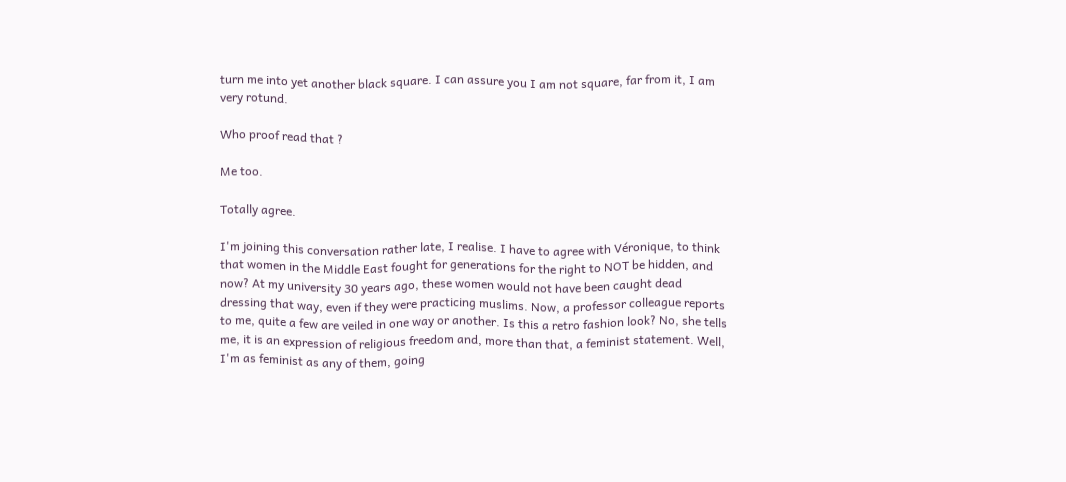turn me into yet another black square. I can assure you I am not square, far from it, I am very rotund.

Who proof read that ?

Me too.

Totally agree.

I'm joining this conversation rather late, I realise. I have to agree with Véronique, to think that women in the Middle East fought for generations for the right to NOT be hidden, and now? At my university 30 years ago, these women would not have been caught dead dressing that way, even if they were practicing muslims. Now, a professor colleague reports to me, quite a few are veiled in one way or another. Is this a retro fashion look? No, she tells me, it is an expression of religious freedom and, more than that, a feminist statement. Well, I'm as feminist as any of them, going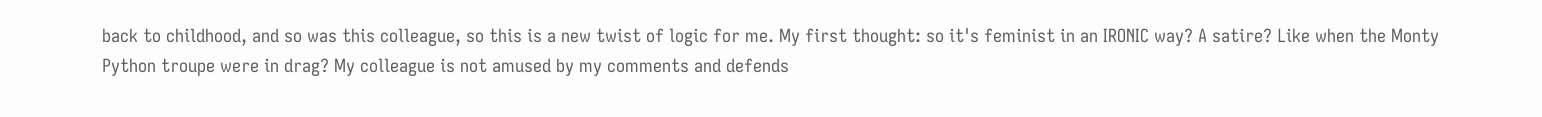back to childhood, and so was this colleague, so this is a new twist of logic for me. My first thought: so it's feminist in an IRONIC way? A satire? Like when the Monty Python troupe were in drag? My colleague is not amused by my comments and defends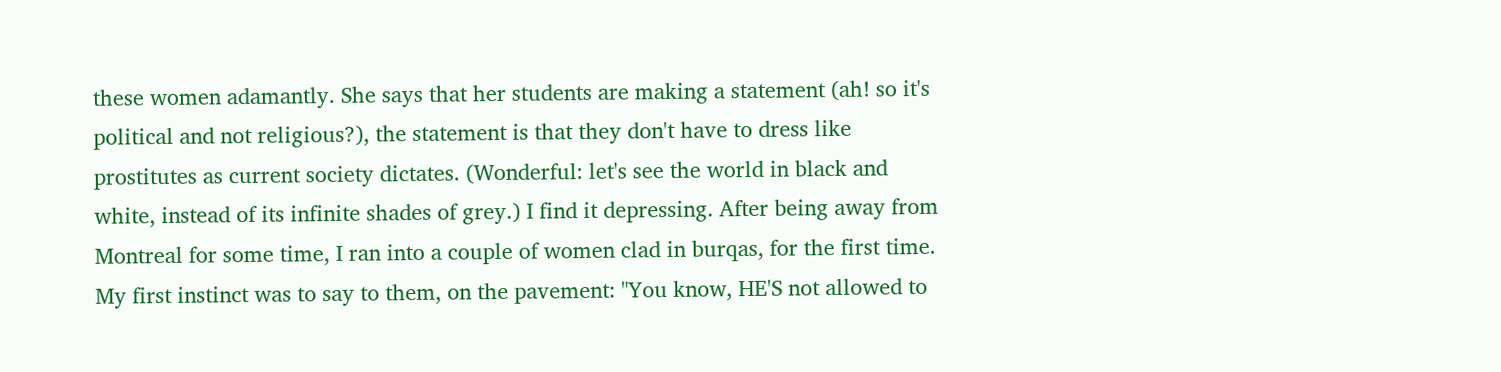these women adamantly. She says that her students are making a statement (ah! so it's political and not religious?), the statement is that they don't have to dress like prostitutes as current society dictates. (Wonderful: let's see the world in black and white, instead of its infinite shades of grey.) I find it depressing. After being away from Montreal for some time, I ran into a couple of women clad in burqas, for the first time. My first instinct was to say to them, on the pavement: "You know, HE'S not allowed to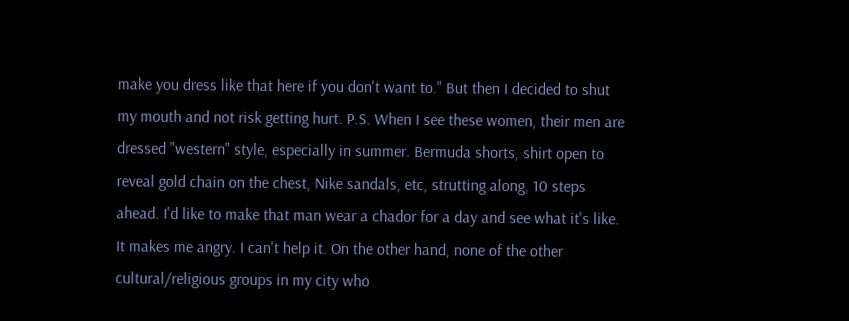make you dress like that here if you don't want to." But then I decided to shut my mouth and not risk getting hurt. P.S. When I see these women, their men are dressed "western" style, especially in summer. Bermuda shorts, shirt open to reveal gold chain on the chest, Nike sandals, etc, strutting along, 10 steps ahead. I'd like to make that man wear a chador for a day and see what it's like. It makes me angry. I can't help it. On the other hand, none of the other cultural/religious groups in my city who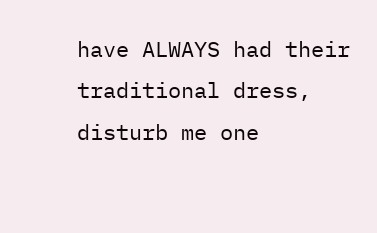have ALWAYS had their traditional dress, disturb me one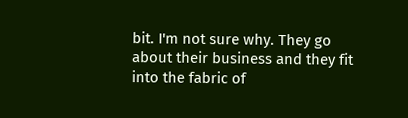bit. I'm not sure why. They go about their business and they fit into the fabric of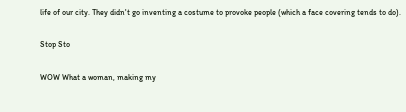life of our city. They didn't go inventing a costume to provoke people (which a face covering tends to do).

Stop Sto

WOW What a woman, making my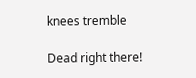knees tremble

Dead right there!